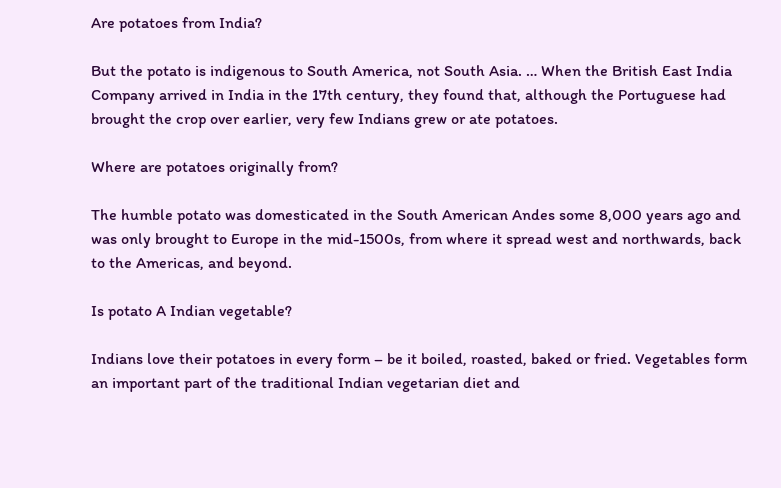Are potatoes from India?

But the potato is indigenous to South America, not South Asia. … When the British East India Company arrived in India in the 17th century, they found that, although the Portuguese had brought the crop over earlier, very few Indians grew or ate potatoes.

Where are potatoes originally from?

The humble potato was domesticated in the South American Andes some 8,000 years ago and was only brought to Europe in the mid-1500s, from where it spread west and northwards, back to the Americas, and beyond.

Is potato A Indian vegetable?

Indians love their potatoes in every form – be it boiled, roasted, baked or fried. Vegetables form an important part of the traditional Indian vegetarian diet and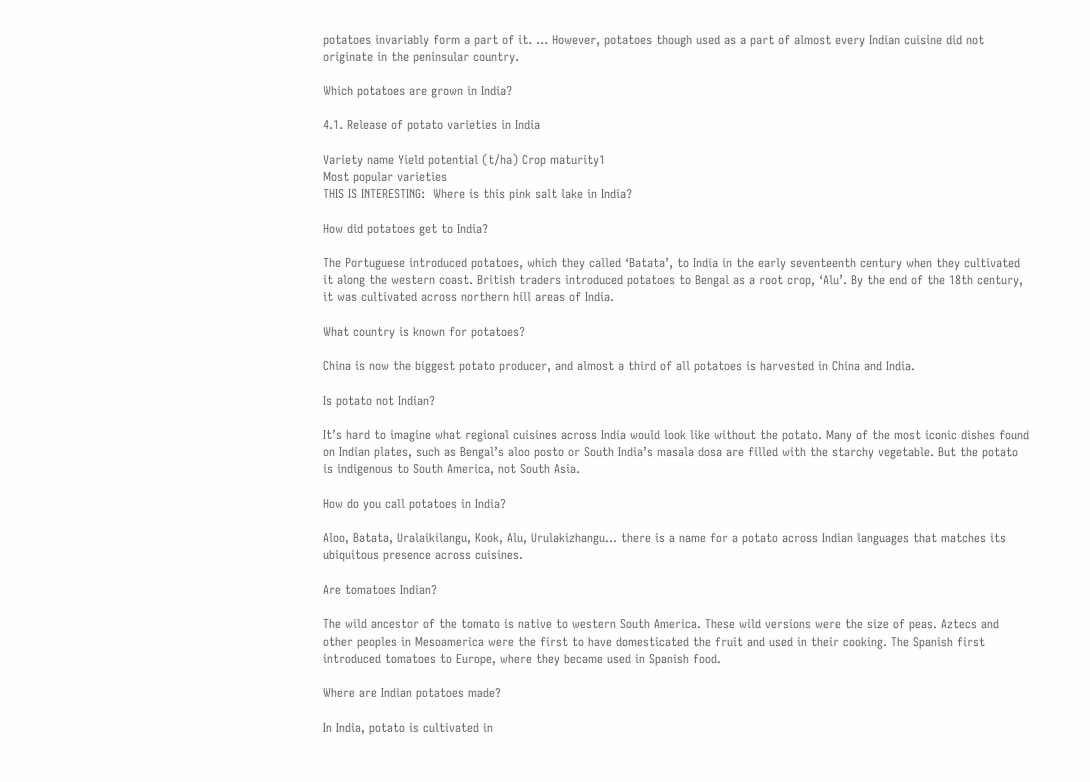potatoes invariably form a part of it. … However, potatoes though used as a part of almost every Indian cuisine did not originate in the peninsular country.

Which potatoes are grown in India?

4.1. Release of potato varieties in India

Variety name Yield potential (t/ha) Crop maturity1
Most popular varieties
THIS IS INTERESTING:  Where is this pink salt lake in India?

How did potatoes get to India?

The Portuguese introduced potatoes, which they called ‘Batata’, to India in the early seventeenth century when they cultivated it along the western coast. British traders introduced potatoes to Bengal as a root crop, ‘Alu’. By the end of the 18th century, it was cultivated across northern hill areas of India.

What country is known for potatoes?

China is now the biggest potato producer, and almost a third of all potatoes is harvested in China and India.

Is potato not Indian?

It’s hard to imagine what regional cuisines across India would look like without the potato. Many of the most iconic dishes found on Indian plates, such as Bengal’s aloo posto or South India’s masala dosa are filled with the starchy vegetable. But the potato is indigenous to South America, not South Asia.

How do you call potatoes in India?

Aloo, Batata, Uralaikilangu, Kook, Alu, Urulakizhangu… there is a name for a potato across Indian languages that matches its ubiquitous presence across cuisines.

Are tomatoes Indian?

The wild ancestor of the tomato is native to western South America. These wild versions were the size of peas. Aztecs and other peoples in Mesoamerica were the first to have domesticated the fruit and used in their cooking. The Spanish first introduced tomatoes to Europe, where they became used in Spanish food.

Where are Indian potatoes made?

In India, potato is cultivated in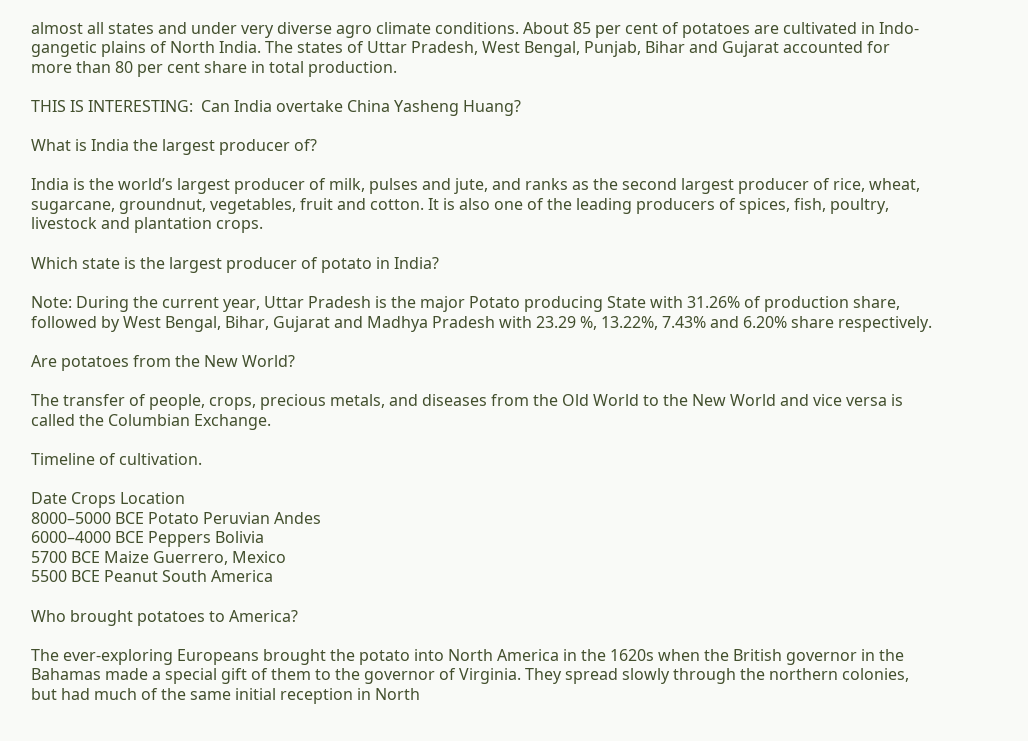almost all states and under very diverse agro climate conditions. About 85 per cent of potatoes are cultivated in Indo-gangetic plains of North India. The states of Uttar Pradesh, West Bengal, Punjab, Bihar and Gujarat accounted for more than 80 per cent share in total production.

THIS IS INTERESTING:  Can India overtake China Yasheng Huang?

What is India the largest producer of?

India is the world’s largest producer of milk, pulses and jute, and ranks as the second largest producer of rice, wheat, sugarcane, groundnut, vegetables, fruit and cotton. It is also one of the leading producers of spices, fish, poultry, livestock and plantation crops.

Which state is the largest producer of potato in India?

Note: During the current year, Uttar Pradesh is the major Potato producing State with 31.26% of production share, followed by West Bengal, Bihar, Gujarat and Madhya Pradesh with 23.29 %, 13.22%, 7.43% and 6.20% share respectively.

Are potatoes from the New World?

The transfer of people, crops, precious metals, and diseases from the Old World to the New World and vice versa is called the Columbian Exchange.

Timeline of cultivation.

Date Crops Location
8000–5000 BCE Potato Peruvian Andes
6000–4000 BCE Peppers Bolivia
5700 BCE Maize Guerrero, Mexico
5500 BCE Peanut South America

Who brought potatoes to America?

The ever-exploring Europeans brought the potato into North America in the 1620s when the British governor in the Bahamas made a special gift of them to the governor of Virginia. They spread slowly through the northern colonies, but had much of the same initial reception in North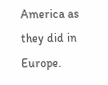America as they did in Europe.